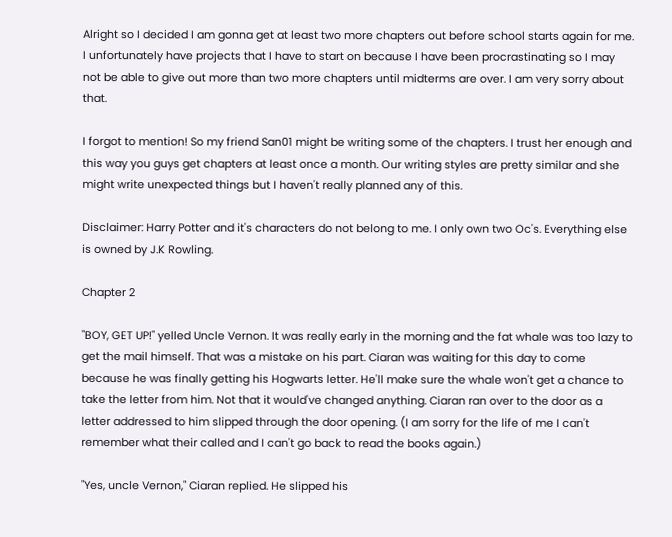Alright so I decided I am gonna get at least two more chapters out before school starts again for me. I unfortunately have projects that I have to start on because I have been procrastinating so I may not be able to give out more than two more chapters until midterms are over. I am very sorry about that.

I forgot to mention! So my friend San01 might be writing some of the chapters. I trust her enough and this way you guys get chapters at least once a month. Our writing styles are pretty similar and she might write unexpected things but I haven't really planned any of this.

Disclaimer: Harry Potter and it's characters do not belong to me. I only own two Oc's. Everything else is owned by J.K Rowling.

Chapter 2

"BOY, GET UP!" yelled Uncle Vernon. It was really early in the morning and the fat whale was too lazy to get the mail himself. That was a mistake on his part. Ciaran was waiting for this day to come because he was finally getting his Hogwarts letter. He'll make sure the whale won't get a chance to take the letter from him. Not that it would've changed anything. Ciaran ran over to the door as a letter addressed to him slipped through the door opening. (I am sorry for the life of me I can't remember what their called and I can't go back to read the books again.)

"Yes, uncle Vernon," Ciaran replied. He slipped his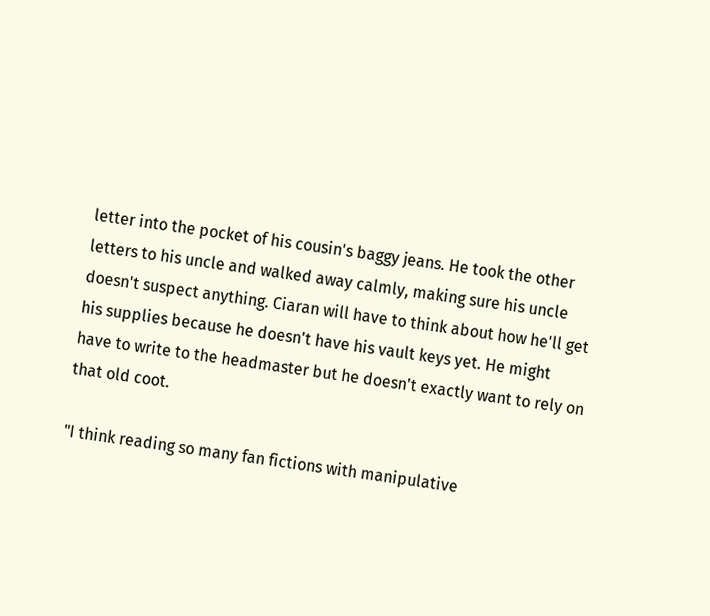letter into the pocket of his cousin's baggy jeans. He took the other letters to his uncle and walked away calmly, making sure his uncle doesn't suspect anything. Ciaran will have to think about how he'll get his supplies because he doesn't have his vault keys yet. He might have to write to the headmaster but he doesn't exactly want to rely on that old coot.

"I think reading so many fan fictions with manipulative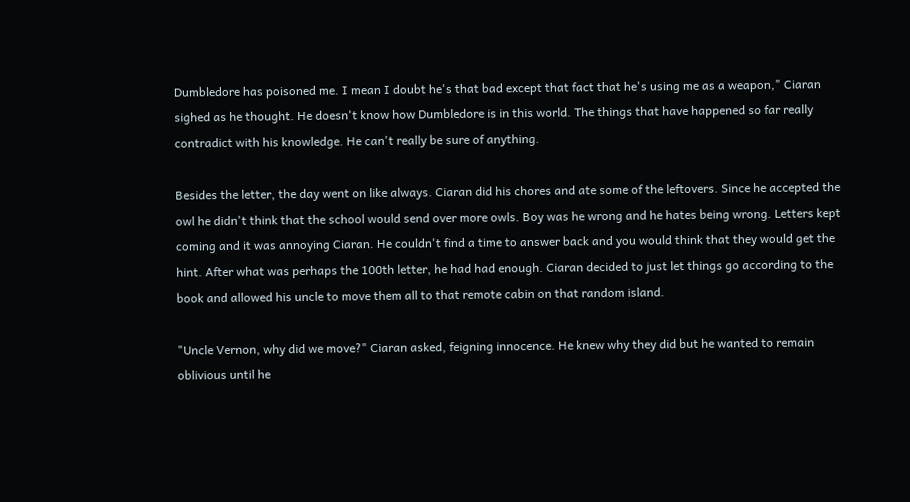Dumbledore has poisoned me. I mean I doubt he's that bad except that fact that he's using me as a weapon," Ciaran sighed as he thought. He doesn't know how Dumbledore is in this world. The things that have happened so far really contradict with his knowledge. He can't really be sure of anything.

Besides the letter, the day went on like always. Ciaran did his chores and ate some of the leftovers. Since he accepted the owl he didn't think that the school would send over more owls. Boy was he wrong and he hates being wrong. Letters kept coming and it was annoying Ciaran. He couldn't find a time to answer back and you would think that they would get the hint. After what was perhaps the 100th letter, he had had enough. Ciaran decided to just let things go according to the book and allowed his uncle to move them all to that remote cabin on that random island.

"Uncle Vernon, why did we move?" Ciaran asked, feigning innocence. He knew why they did but he wanted to remain oblivious until he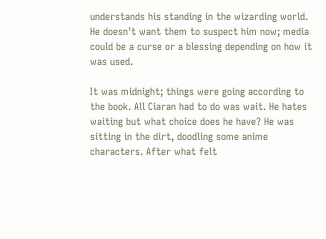understands his standing in the wizarding world. He doesn't want them to suspect him now; media could be a curse or a blessing depending on how it was used.

It was midnight; things were going according to the book. All Ciaran had to do was wait. He hates waiting but what choice does he have? He was sitting in the dirt, doodling some anime characters. After what felt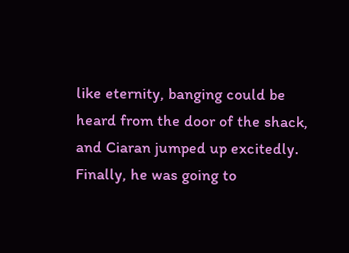like eternity, banging could be heard from the door of the shack, and Ciaran jumped up excitedly. Finally, he was going to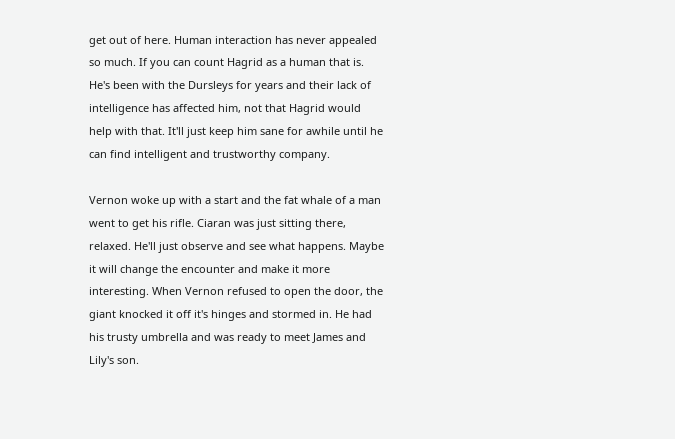get out of here. Human interaction has never appealed so much. If you can count Hagrid as a human that is. He's been with the Dursleys for years and their lack of intelligence has affected him, not that Hagrid would help with that. It'll just keep him sane for awhile until he can find intelligent and trustworthy company.

Vernon woke up with a start and the fat whale of a man went to get his rifle. Ciaran was just sitting there, relaxed. He'll just observe and see what happens. Maybe it will change the encounter and make it more interesting. When Vernon refused to open the door, the giant knocked it off it's hinges and stormed in. He had his trusty umbrella and was ready to meet James and Lily's son.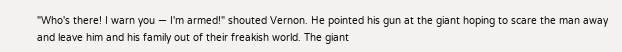"Who's there! I warn you — I'm armed!" shouted Vernon. He pointed his gun at the giant hoping to scare the man away and leave him and his family out of their freakish world. The giant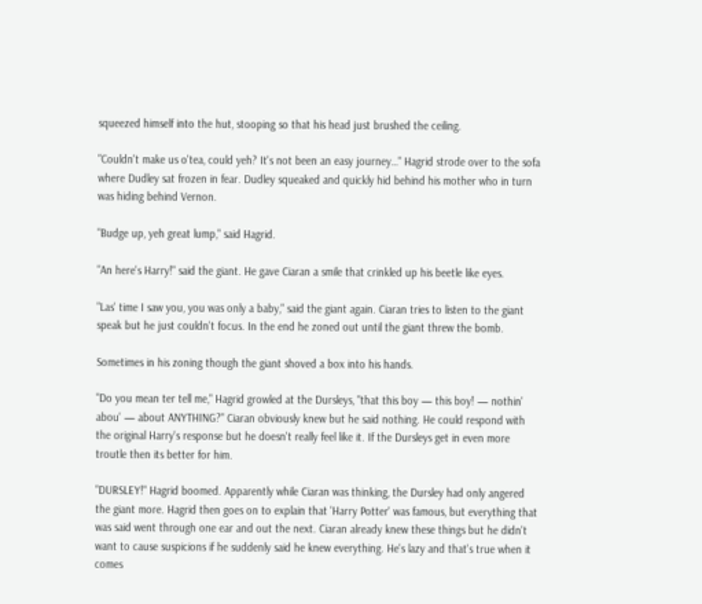squeezed himself into the hut, stooping so that his head just brushed the ceiling.

"Couldn't make us o'tea, could yeh? It's not been an easy journey…" Hagrid strode over to the sofa where Dudley sat frozen in fear. Dudley squeaked and quickly hid behind his mother who in turn was hiding behind Vernon.

"Budge up, yeh great lump," said Hagrid.

"An here's Harry!" said the giant. He gave Ciaran a smile that crinkled up his beetle like eyes.

"Las' time I saw you, you was only a baby," said the giant again. Ciaran tries to listen to the giant speak but he just couldn't focus. In the end he zoned out until the giant threw the bomb.

Sometimes in his zoning though the giant shoved a box into his hands.

"Do you mean ter tell me," Hagrid growled at the Dursleys, "that this boy — this boy! — nothin' abou' — about ANYTHING?" Ciaran obviously knew but he said nothing. He could respond with the original Harry's response but he doesn't really feel like it. If the Dursleys get in even more troutle then its better for him.

"DURSLEY!" Hagrid boomed. Apparently while Ciaran was thinking, the Dursley had only angered the giant more. Hagrid then goes on to explain that 'Harry Potter' was famous, but everything that was said went through one ear and out the next. Ciaran already knew these things but he didn't want to cause suspicions if he suddenly said he knew everything. He's lazy and that's true when it comes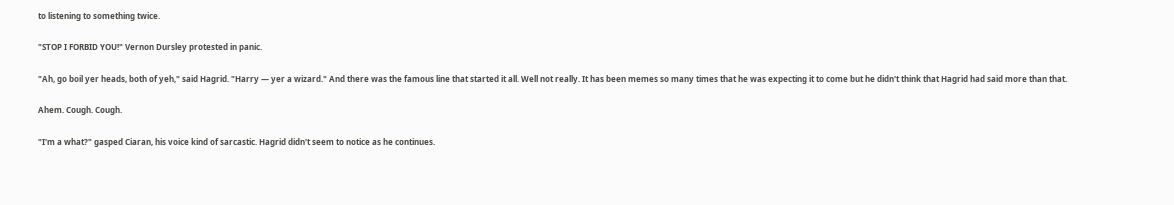to listening to something twice.

"STOP I FORBID YOU!" Vernon Dursley protested in panic.

"Ah, go boil yer heads, both of yeh," said Hagrid. "Harry — yer a wizard." And there was the famous line that started it all. Well not really. It has been memes so many times that he was expecting it to come but he didn't think that Hagrid had said more than that.

Ahem. Cough. Cough.

"I'm a what?" gasped Ciaran, his voice kind of sarcastic. Hagrid didn't seem to notice as he continues.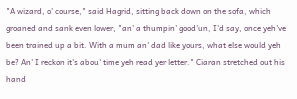"A wizard, o' course," said Hagrid, sitting back down on the sofa, which groaned and sank even lower, "an' a thumpin' good'un, I'd say, once yeh've been trained up a bit. With a mum an' dad like yours, what else would yeh be? An' I reckon it's abou' time yeh read yer letter." Ciaran stretched out his hand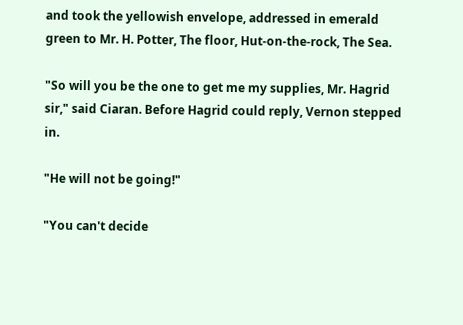and took the yellowish envelope, addressed in emerald green to Mr. H. Potter, The floor, Hut-on-the-rock, The Sea.

"So will you be the one to get me my supplies, Mr. Hagrid sir," said Ciaran. Before Hagrid could reply, Vernon stepped in.

"He will not be going!"

"You can't decide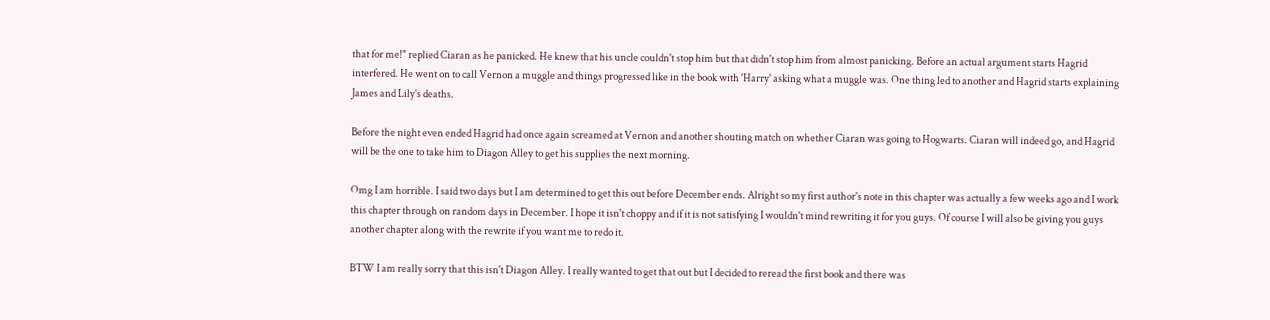that for me!" replied Ciaran as he panicked. He knew that his uncle couldn't stop him but that didn't stop him from almost panicking. Before an actual argument starts Hagrid interfered. He went on to call Vernon a muggle and things progressed like in the book with 'Harry' asking what a muggle was. One thing led to another and Hagrid starts explaining James and Lily's deaths.

Before the night even ended Hagrid had once again screamed at Vernon and another shouting match on whether Ciaran was going to Hogwarts. Ciaran will indeed go, and Hagrid will be the one to take him to Diagon Alley to get his supplies the next morning.

Omg I am horrible. I said two days but I am determined to get this out before December ends. Alright so my first author's note in this chapter was actually a few weeks ago and I work this chapter through on random days in December. I hope it isn't choppy and if it is not satisfying I wouldn't mind rewriting it for you guys. Of course I will also be giving you guys another chapter along with the rewrite if you want me to redo it.

BTW I am really sorry that this isn't Diagon Alley. I really wanted to get that out but I decided to reread the first book and there was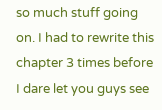so much stuff going on. I had to rewrite this chapter 3 times before I dare let you guys see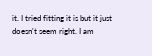it. I tried fitting it is but it just doesn't seem right. I am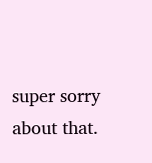super sorry about that.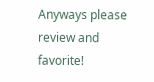Anyways please review and favorite!